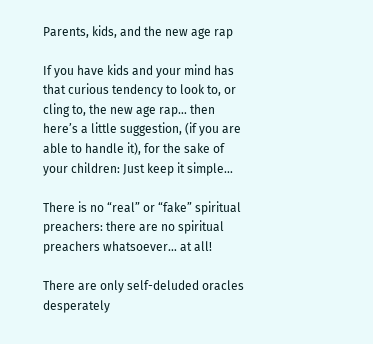Parents, kids, and the new age rap

If you have kids and your mind has that curious tendency to look to, or cling to, the new age rap… then here’s a little suggestion, (if you are able to handle it), for the sake of your children: Just keep it simple…

There is no “real” or “fake” spiritual preachers: there are no spiritual preachers whatsoever… at all!

There are only self-deluded oracles desperately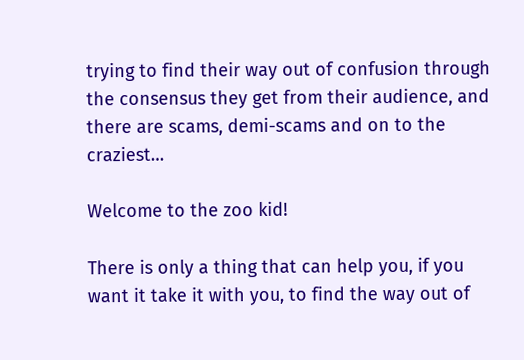trying to find their way out of confusion through the consensus they get from their audience, and there are scams, demi-scams and on to the craziest…

Welcome to the zoo kid!

There is only a thing that can help you, if you want it take it with you, to find the way out of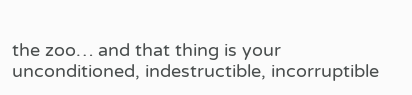the zoo… and that thing is your unconditioned, indestructible, incorruptible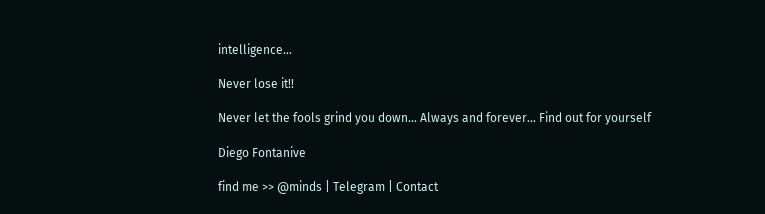intelligence…

Never lose it!!

Never let the fools grind you down… Always and forever… Find out for yourself

Diego Fontanive

find me >> @minds | Telegram | Contact